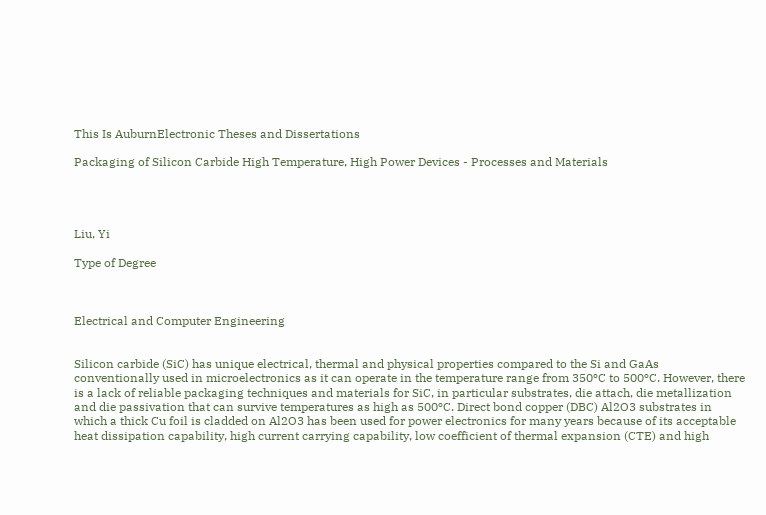This Is AuburnElectronic Theses and Dissertations

Packaging of Silicon Carbide High Temperature, High Power Devices - Processes and Materials




Liu, Yi

Type of Degree



Electrical and Computer Engineering


Silicon carbide (SiC) has unique electrical, thermal and physical properties compared to the Si and GaAs conventionally used in microelectronics as it can operate in the temperature range from 350ºC to 500ºC. However, there is a lack of reliable packaging techniques and materials for SiC, in particular substrates, die attach, die metallization and die passivation that can survive temperatures as high as 500ºC. Direct bond copper (DBC) Al2O3 substrates in which a thick Cu foil is cladded on Al2O3 has been used for power electronics for many years because of its acceptable heat dissipation capability, high current carrying capability, low coefficient of thermal expansion (CTE) and high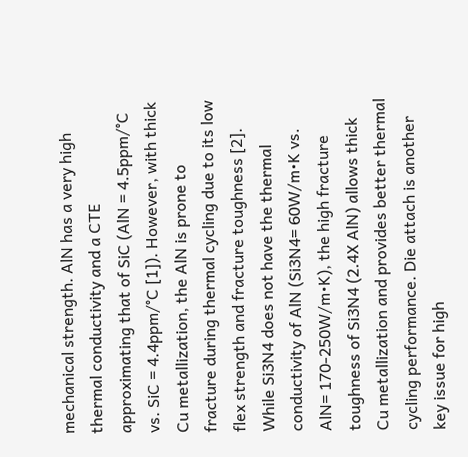mechanical strength. AlN has a very high thermal conductivity and a CTE approximating that of SiC (AlN = 4.5ppm/°C vs. SiC = 4.4ppm/°C [1]). However, with thick Cu metallization, the AlN is prone to fracture during thermal cycling due to its low flex strength and fracture toughness [2]. While Si3N4 does not have the thermal conductivity of AlN (Si3N4= 60W/m•K vs. AlN= 170-250W/m•K), the high fracture toughness of Si3N4 (2.4X AlN) allows thick Cu metallization and provides better thermal cycling performance. Die attach is another key issue for high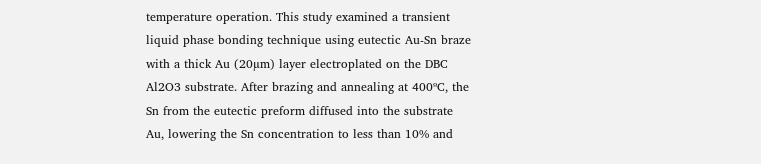temperature operation. This study examined a transient liquid phase bonding technique using eutectic Au-Sn braze with a thick Au (20µm) layer electroplated on the DBC Al2O3 substrate. After brazing and annealing at 400ºC, the Sn from the eutectic preform diffused into the substrate Au, lowering the Sn concentration to less than 10% and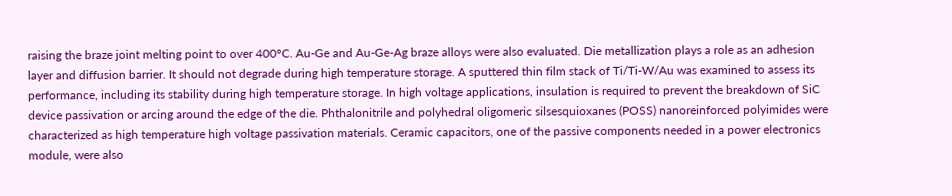raising the braze joint melting point to over 400ºC. Au-Ge and Au-Ge-Ag braze alloys were also evaluated. Die metallization plays a role as an adhesion layer and diffusion barrier. It should not degrade during high temperature storage. A sputtered thin film stack of Ti/Ti-W/Au was examined to assess its performance, including its stability during high temperature storage. In high voltage applications, insulation is required to prevent the breakdown of SiC device passivation or arcing around the edge of the die. Phthalonitrile and polyhedral oligomeric silsesquioxanes (POSS) nanoreinforced polyimides were characterized as high temperature high voltage passivation materials. Ceramic capacitors, one of the passive components needed in a power electronics module, were also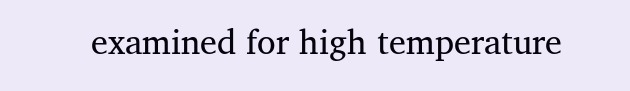examined for high temperature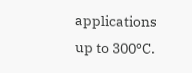applications up to 300ºC.